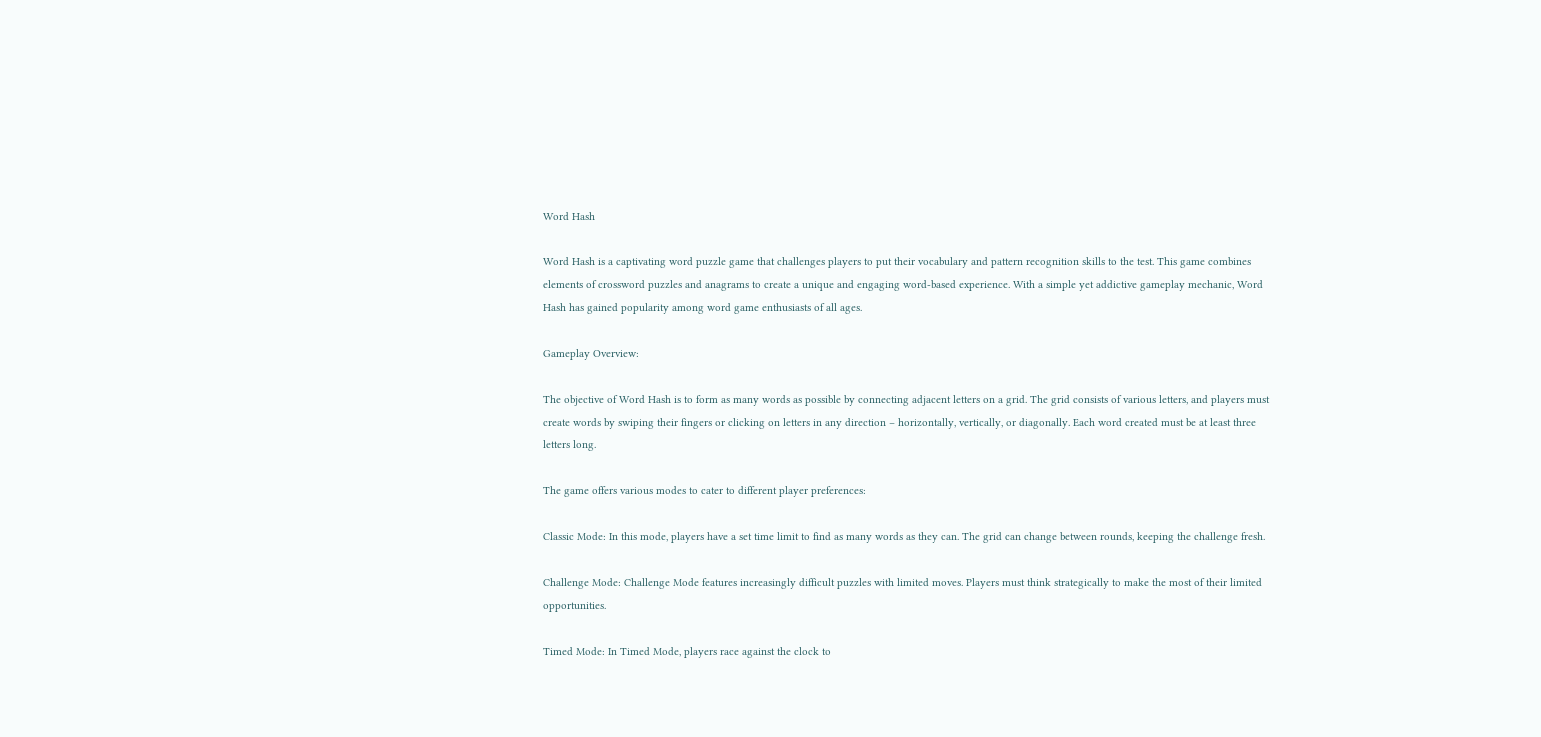Word Hash

Word Hash is a captivating word puzzle game that challenges players to put their vocabulary and pattern recognition skills to the test. This game combines elements of crossword puzzles and anagrams to create a unique and engaging word-based experience. With a simple yet addictive gameplay mechanic, Word Hash has gained popularity among word game enthusiasts of all ages.

Gameplay Overview:

The objective of Word Hash is to form as many words as possible by connecting adjacent letters on a grid. The grid consists of various letters, and players must create words by swiping their fingers or clicking on letters in any direction – horizontally, vertically, or diagonally. Each word created must be at least three letters long.

The game offers various modes to cater to different player preferences:

Classic Mode: In this mode, players have a set time limit to find as many words as they can. The grid can change between rounds, keeping the challenge fresh.

Challenge Mode: Challenge Mode features increasingly difficult puzzles with limited moves. Players must think strategically to make the most of their limited opportunities.

Timed Mode: In Timed Mode, players race against the clock to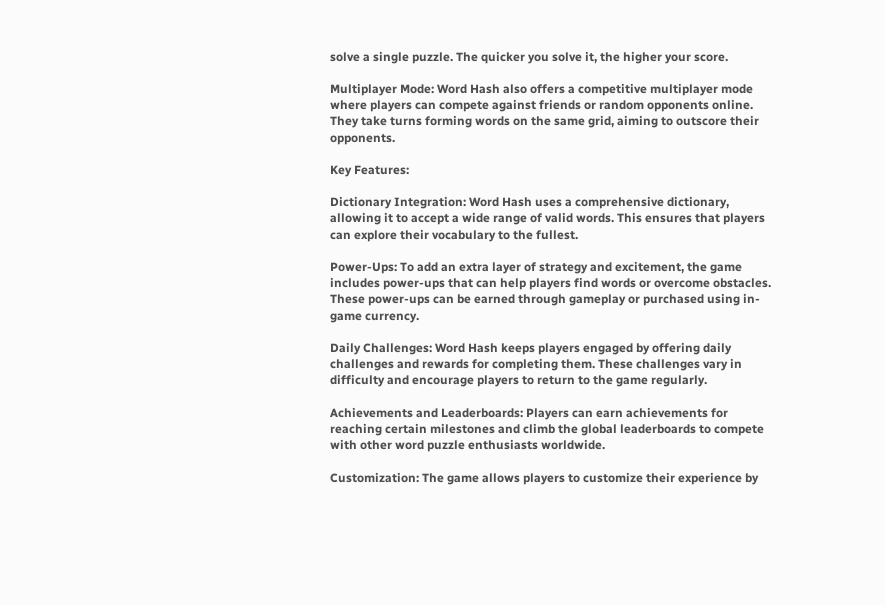solve a single puzzle. The quicker you solve it, the higher your score.

Multiplayer Mode: Word Hash also offers a competitive multiplayer mode where players can compete against friends or random opponents online. They take turns forming words on the same grid, aiming to outscore their opponents.

Key Features:

Dictionary Integration: Word Hash uses a comprehensive dictionary, allowing it to accept a wide range of valid words. This ensures that players can explore their vocabulary to the fullest.

Power-Ups: To add an extra layer of strategy and excitement, the game includes power-ups that can help players find words or overcome obstacles. These power-ups can be earned through gameplay or purchased using in-game currency.

Daily Challenges: Word Hash keeps players engaged by offering daily challenges and rewards for completing them. These challenges vary in difficulty and encourage players to return to the game regularly.

Achievements and Leaderboards: Players can earn achievements for reaching certain milestones and climb the global leaderboards to compete with other word puzzle enthusiasts worldwide.

Customization: The game allows players to customize their experience by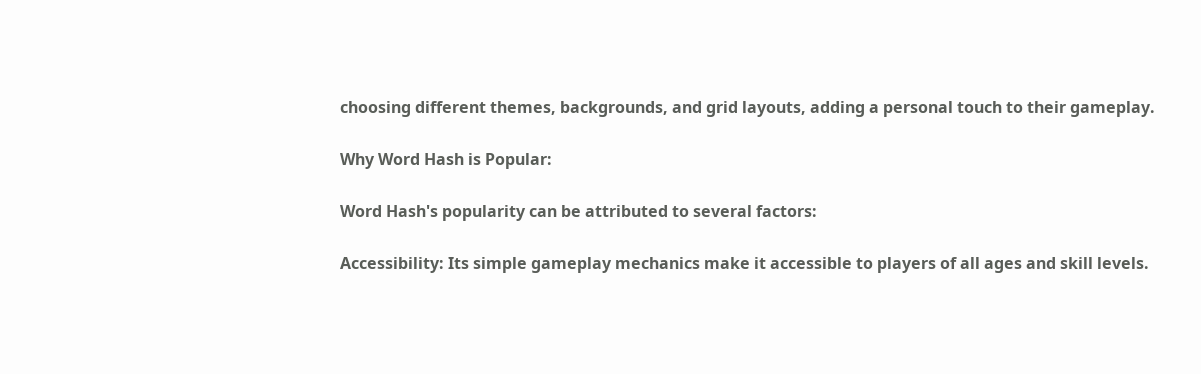choosing different themes, backgrounds, and grid layouts, adding a personal touch to their gameplay.

Why Word Hash is Popular:

Word Hash's popularity can be attributed to several factors:

Accessibility: Its simple gameplay mechanics make it accessible to players of all ages and skill levels.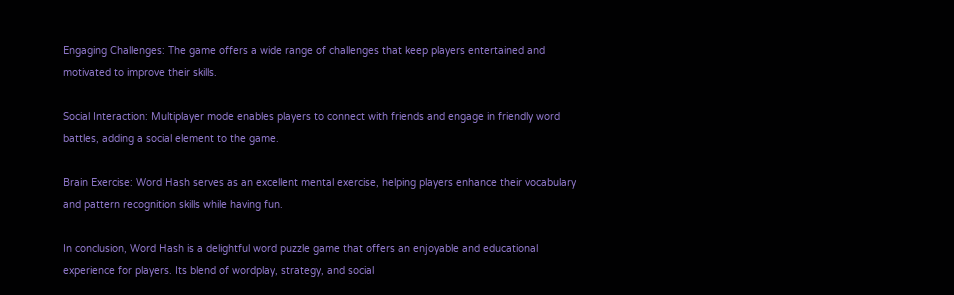Engaging Challenges: The game offers a wide range of challenges that keep players entertained and motivated to improve their skills.

Social Interaction: Multiplayer mode enables players to connect with friends and engage in friendly word battles, adding a social element to the game.

Brain Exercise: Word Hash serves as an excellent mental exercise, helping players enhance their vocabulary and pattern recognition skills while having fun.

In conclusion, Word Hash is a delightful word puzzle game that offers an enjoyable and educational experience for players. Its blend of wordplay, strategy, and social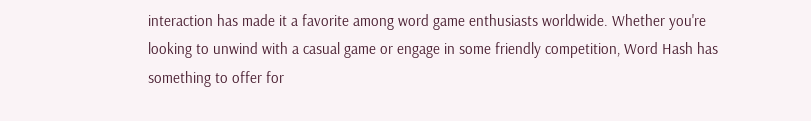interaction has made it a favorite among word game enthusiasts worldwide. Whether you're looking to unwind with a casual game or engage in some friendly competition, Word Hash has something to offer for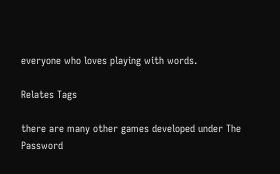everyone who loves playing with words.

Relates Tags

there are many other games developed under The Password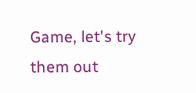Game, let's try them out